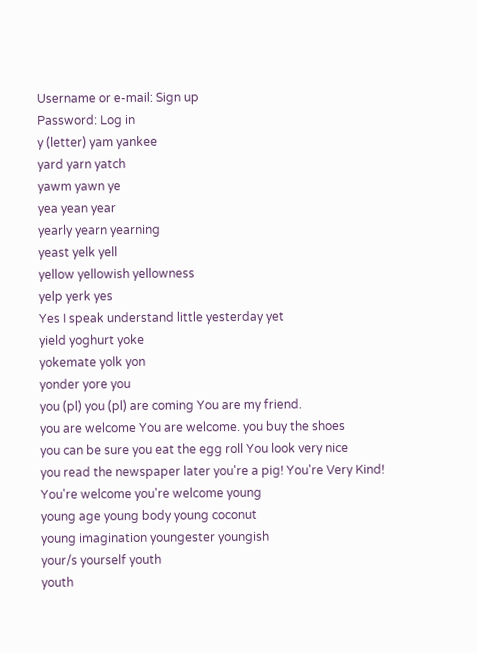Username or e-mail: Sign up
Password: Log in
y (letter) yam yankee
yard yarn yatch
yawm yawn ye
yea yean year
yearly yearn yearning
yeast yelk yell
yellow yellowish yellowness
yelp yerk yes
Yes I speak understand little yesterday yet
yield yoghurt yoke
yokemate yolk yon
yonder yore you
you (pl) you (pl) are coming You are my friend.
you are welcome You are welcome. you buy the shoes
you can be sure you eat the egg roll You look very nice
you read the newspaper later you're a pig! You're Very Kind!
You're welcome you're welcome young
young age young body young coconut
young imagination youngester youngish
your/s yourself youth
youth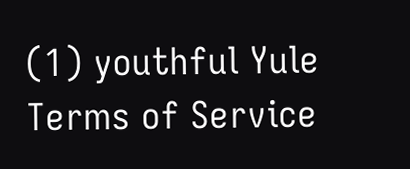(1) youthful Yule
Terms of Service